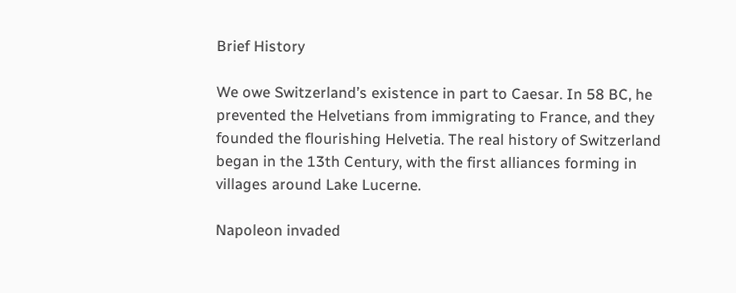Brief History

We owe Switzerland’s existence in part to Caesar. In 58 BC, he prevented the Helvetians from immigrating to France, and they founded the flourishing Helvetia. The real history of Switzerland began in the 13th Century, with the first alliances forming in villages around Lake Lucerne.

Napoleon invaded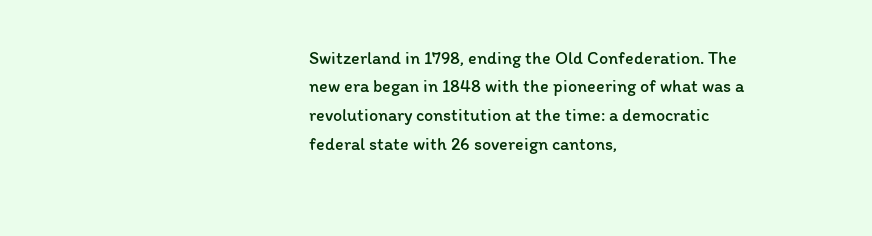Switzerland in 1798, ending the Old Confederation. The new era began in 1848 with the pioneering of what was a revolutionary constitution at the time: a democratic federal state with 26 sovereign cantons,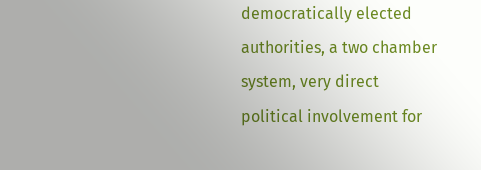democratically elected authorities, a two chamber system, very direct political involvement for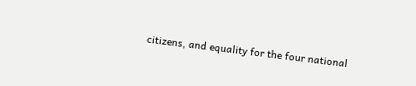citizens, and equality for the four national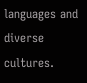languages and diverse cultures.